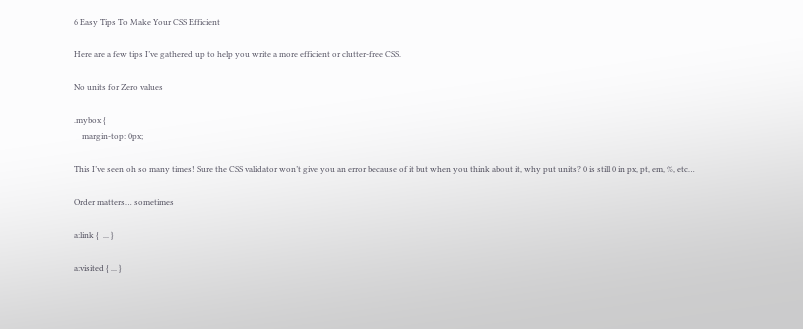6 Easy Tips To Make Your CSS Efficient

Here are a few tips I’ve gathered up to help you write a more efficient or clutter-free CSS.

No units for Zero values

.mybox {
    margin-top: 0px;

This I’ve seen oh so many times! Sure the CSS validator won’t give you an error because of it but when you think about it, why put units? 0 is still 0 in px, pt, em, %, etc…

Order matters… sometimes

a:link {  ... }

a:visited { ... }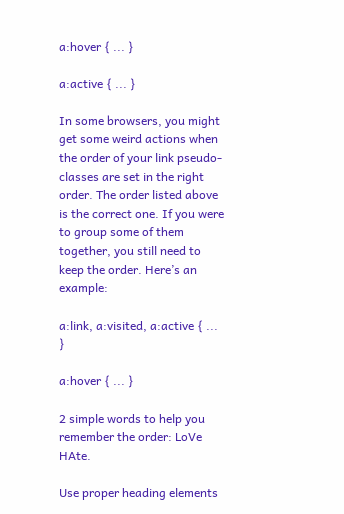a:hover { ... }

a:active { ... }

In some browsers, you might get some weird actions when the order of your link pseudo-classes are set in the right order. The order listed above is the correct one. If you were to group some of them together, you still need to keep the order. Here’s an example:

a:link, a:visited, a:active { ... }

a:hover { ... }

2 simple words to help you remember the order: LoVe HAte.

Use proper heading elements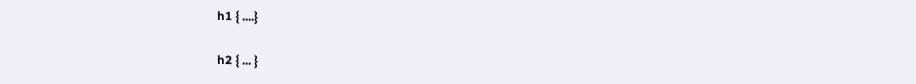h1 { ....}

h2 { ... }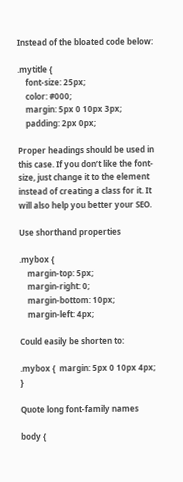Instead of the bloated code below:

.mytitle {
    font-size: 25px;
    color: #000;
    margin: 5px 0 10px 3px;
    padding: 2px 0px;

Proper headings should be used in this case. If you don’t like the font-size, just change it to the element instead of creating a class for it. It will also help you better your SEO.

Use shorthand properties

.mybox {
    margin-top: 5px;
    margin-right: 0;
    margin-bottom: 10px;
    margin-left: 4px;

Could easily be shorten to:

.mybox {  margin: 5px 0 10px 4px; }

Quote long font-family names

body {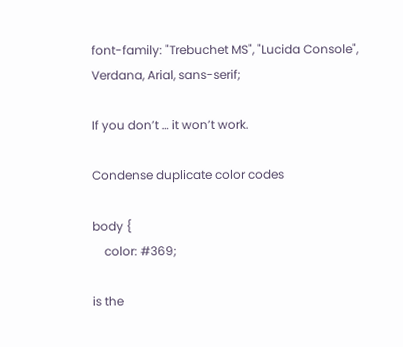font-family: "Trebuchet MS", "Lucida Console", Verdana, Arial, sans-serif;

If you don’t … it won’t work.

Condense duplicate color codes

body {
    color: #369;

is the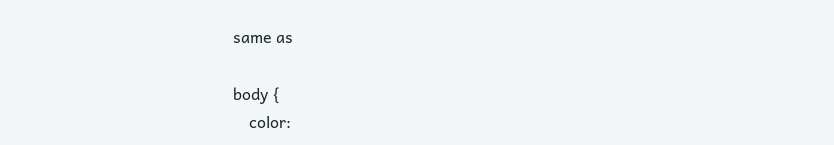same as

body {
    color: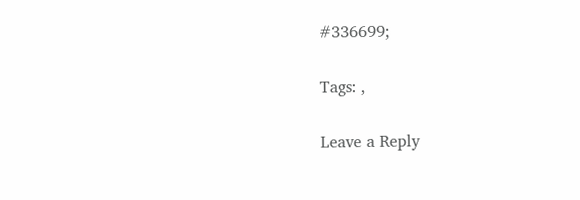#336699;

Tags: ,

Leave a Reply